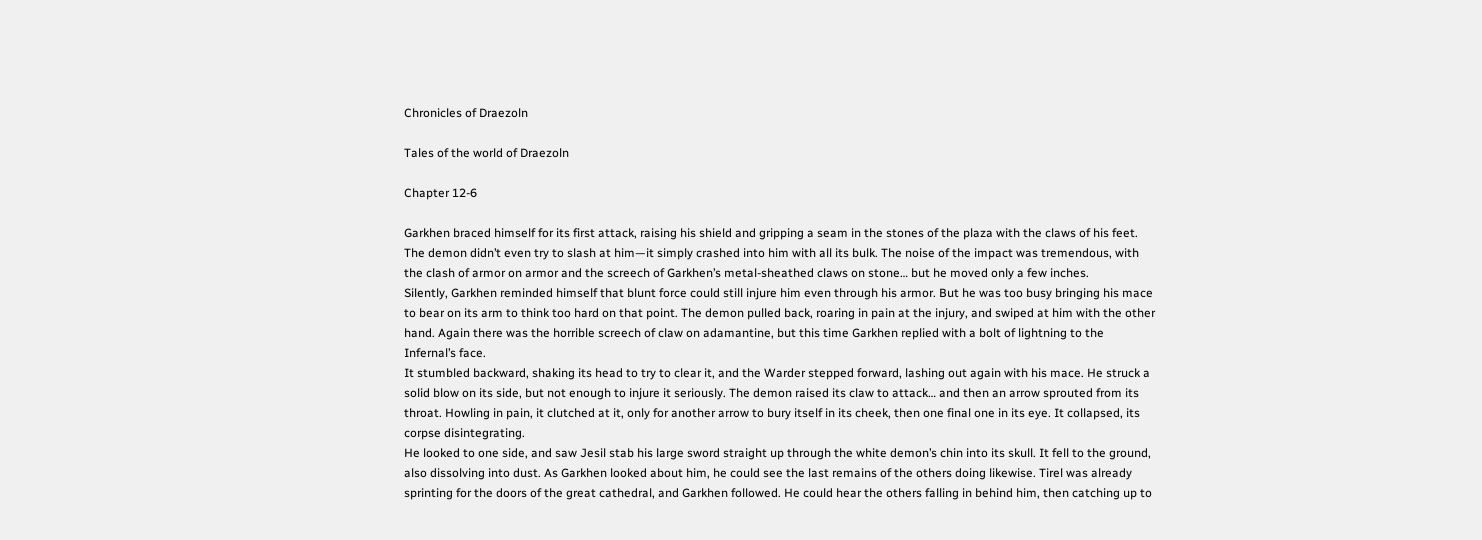Chronicles of Draezoln

Tales of the world of Draezoln

Chapter 12-6

Garkhen braced himself for its first attack, raising his shield and gripping a seam in the stones of the plaza with the claws of his feet. The demon didn’t even try to slash at him—it simply crashed into him with all its bulk. The noise of the impact was tremendous, with the clash of armor on armor and the screech of Garkhen’s metal-sheathed claws on stone… but he moved only a few inches.
Silently, Garkhen reminded himself that blunt force could still injure him even through his armor. But he was too busy bringing his mace to bear on its arm to think too hard on that point. The demon pulled back, roaring in pain at the injury, and swiped at him with the other hand. Again there was the horrible screech of claw on adamantine, but this time Garkhen replied with a bolt of lightning to the Infernal’s face.
It stumbled backward, shaking its head to try to clear it, and the Warder stepped forward, lashing out again with his mace. He struck a solid blow on its side, but not enough to injure it seriously. The demon raised its claw to attack… and then an arrow sprouted from its throat. Howling in pain, it clutched at it, only for another arrow to bury itself in its cheek, then one final one in its eye. It collapsed, its corpse disintegrating.
He looked to one side, and saw Jesil stab his large sword straight up through the white demon’s chin into its skull. It fell to the ground, also dissolving into dust. As Garkhen looked about him, he could see the last remains of the others doing likewise. Tirel was already sprinting for the doors of the great cathedral, and Garkhen followed. He could hear the others falling in behind him, then catching up to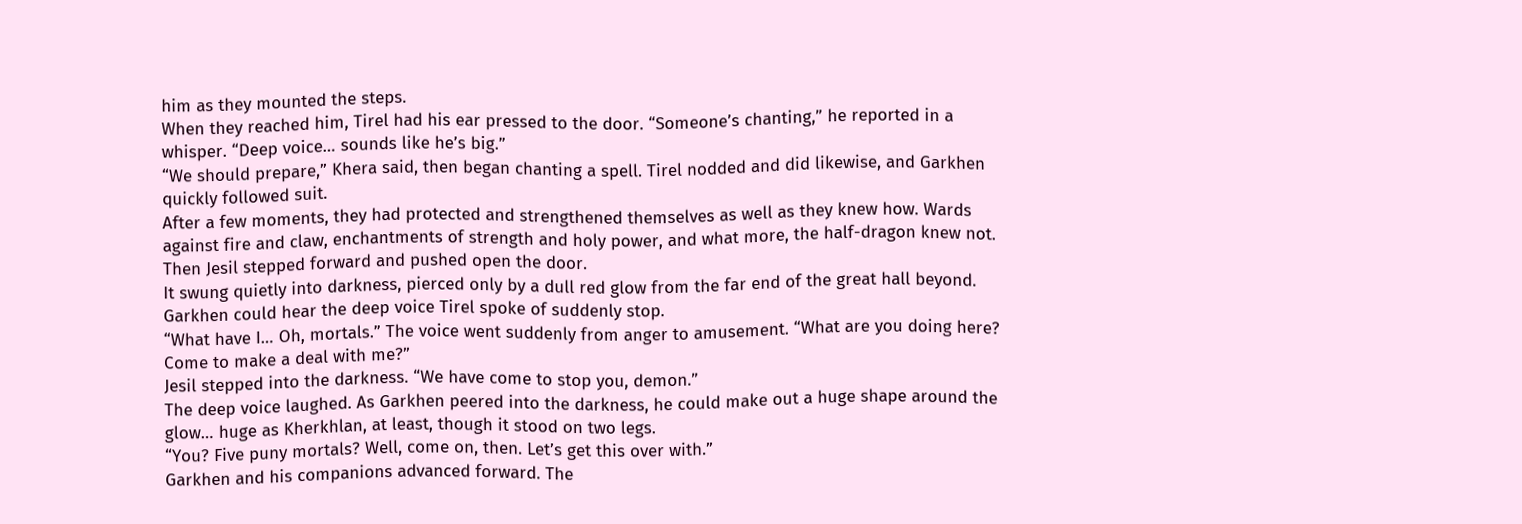him as they mounted the steps.
When they reached him, Tirel had his ear pressed to the door. “Someone’s chanting,” he reported in a whisper. “Deep voice… sounds like he’s big.”
“We should prepare,” Khera said, then began chanting a spell. Tirel nodded and did likewise, and Garkhen quickly followed suit.
After a few moments, they had protected and strengthened themselves as well as they knew how. Wards against fire and claw, enchantments of strength and holy power, and what more, the half-dragon knew not. Then Jesil stepped forward and pushed open the door.
It swung quietly into darkness, pierced only by a dull red glow from the far end of the great hall beyond. Garkhen could hear the deep voice Tirel spoke of suddenly stop.
“What have I… Oh, mortals.” The voice went suddenly from anger to amusement. “What are you doing here? Come to make a deal with me?”
Jesil stepped into the darkness. “We have come to stop you, demon.”
The deep voice laughed. As Garkhen peered into the darkness, he could make out a huge shape around the glow… huge as Kherkhlan, at least, though it stood on two legs.
“You? Five puny mortals? Well, come on, then. Let’s get this over with.”
Garkhen and his companions advanced forward. The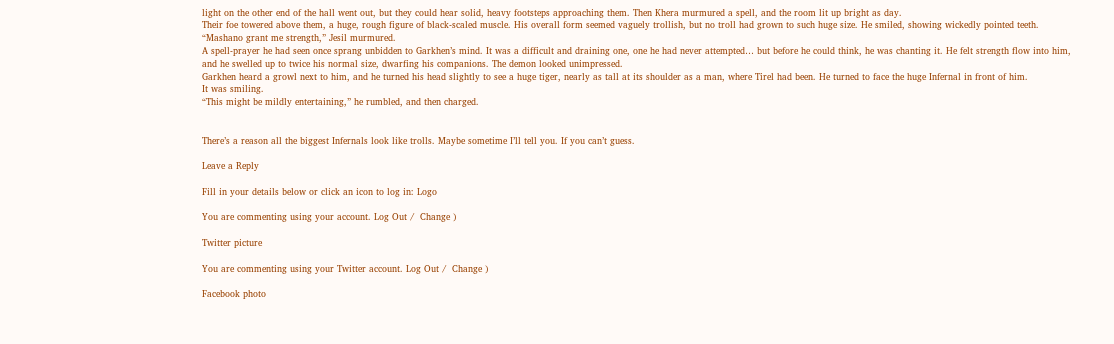light on the other end of the hall went out, but they could hear solid, heavy footsteps approaching them. Then Khera murmured a spell, and the room lit up bright as day.
Their foe towered above them, a huge, rough figure of black-scaled muscle. His overall form seemed vaguely trollish, but no troll had grown to such huge size. He smiled, showing wickedly pointed teeth.
“Mashano grant me strength,” Jesil murmured.
A spell-prayer he had seen once sprang unbidden to Garkhen’s mind. It was a difficult and draining one, one he had never attempted… but before he could think, he was chanting it. He felt strength flow into him, and he swelled up to twice his normal size, dwarfing his companions. The demon looked unimpressed.
Garkhen heard a growl next to him, and he turned his head slightly to see a huge tiger, nearly as tall at its shoulder as a man, where Tirel had been. He turned to face the huge Infernal in front of him.
It was smiling.
“This might be mildly entertaining,” he rumbled, and then charged.


There’s a reason all the biggest Infernals look like trolls. Maybe sometime I’ll tell you. If you can’t guess.

Leave a Reply

Fill in your details below or click an icon to log in: Logo

You are commenting using your account. Log Out /  Change )

Twitter picture

You are commenting using your Twitter account. Log Out /  Change )

Facebook photo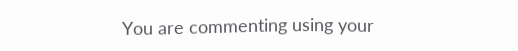You are commenting using your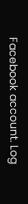Facebook account. Log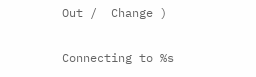Out /  Change )

Connecting to %s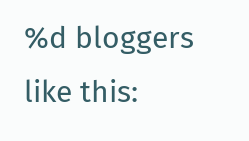%d bloggers like this: